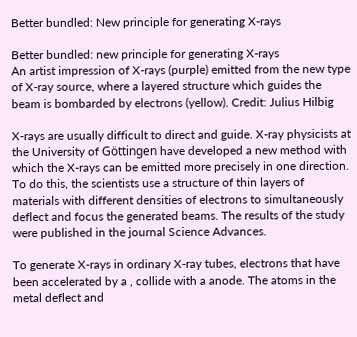Better bundled: New principle for generating X-rays

Better bundled: new principle for generating X-rays
An artist impression of X-rays (purple) emitted from the new type of X-ray source, where a layered structure which guides the beam is bombarded by electrons (yellow). Credit: Julius Hilbig

X-rays are usually difficult to direct and guide. X-ray physicists at the University of Göttingen have developed a new method with which the X-rays can be emitted more precisely in one direction. To do this, the scientists use a structure of thin layers of materials with different densities of electrons to simultaneously deflect and focus the generated beams. The results of the study were published in the journal Science Advances.

To generate X-rays in ordinary X-ray tubes, electrons that have been accelerated by a , collide with a anode. The atoms in the metal deflect and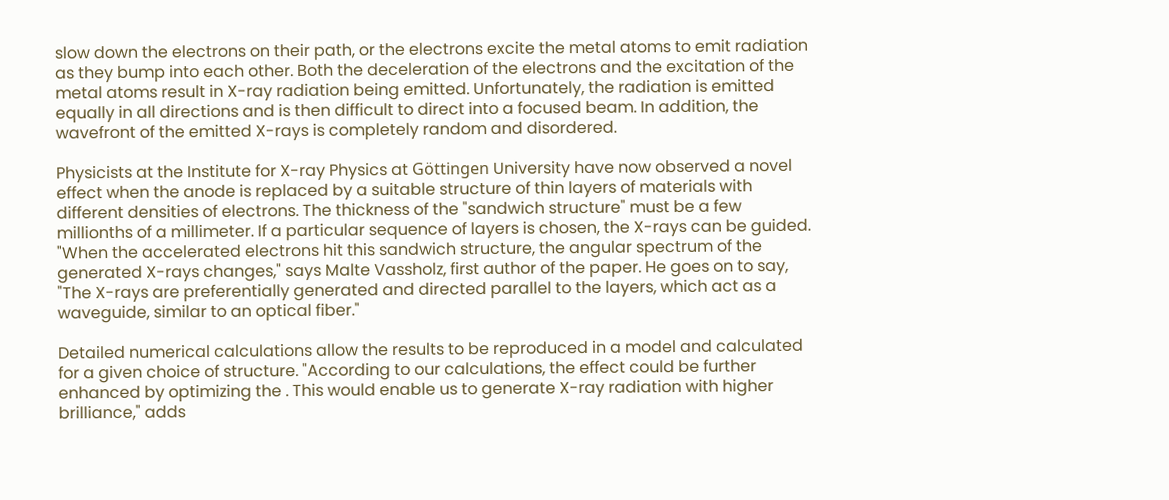slow down the electrons on their path, or the electrons excite the metal atoms to emit radiation as they bump into each other. Both the deceleration of the electrons and the excitation of the metal atoms result in X-ray radiation being emitted. Unfortunately, the radiation is emitted equally in all directions and is then difficult to direct into a focused beam. In addition, the wavefront of the emitted X-rays is completely random and disordered.

Physicists at the Institute for X-ray Physics at Göttingen University have now observed a novel effect when the anode is replaced by a suitable structure of thin layers of materials with different densities of electrons. The thickness of the "sandwich structure" must be a few millionths of a millimeter. If a particular sequence of layers is chosen, the X-rays can be guided. "When the accelerated electrons hit this sandwich structure, the angular spectrum of the generated X-rays changes," says Malte Vassholz, first author of the paper. He goes on to say, "The X-rays are preferentially generated and directed parallel to the layers, which act as a waveguide, similar to an optical fiber."

Detailed numerical calculations allow the results to be reproduced in a model and calculated for a given choice of structure. "According to our calculations, the effect could be further enhanced by optimizing the . This would enable us to generate X-ray radiation with higher brilliance," adds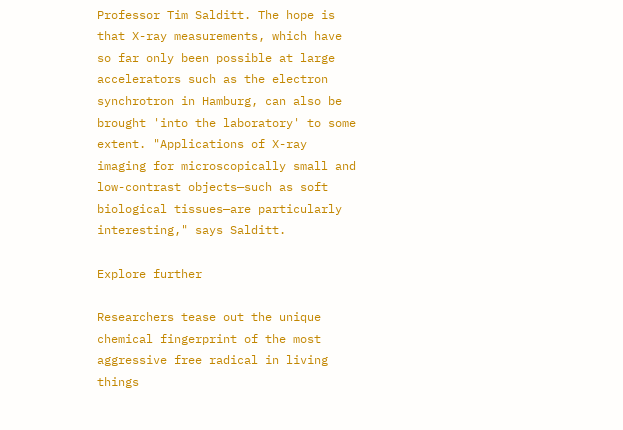Professor Tim Salditt. The hope is that X-ray measurements, which have so far only been possible at large accelerators such as the electron synchrotron in Hamburg, can also be brought 'into the laboratory' to some extent. "Applications of X-ray imaging for microscopically small and low-contrast objects—such as soft biological tissues—are particularly interesting," says Salditt.

Explore further

Researchers tease out the unique chemical fingerprint of the most aggressive free radical in living things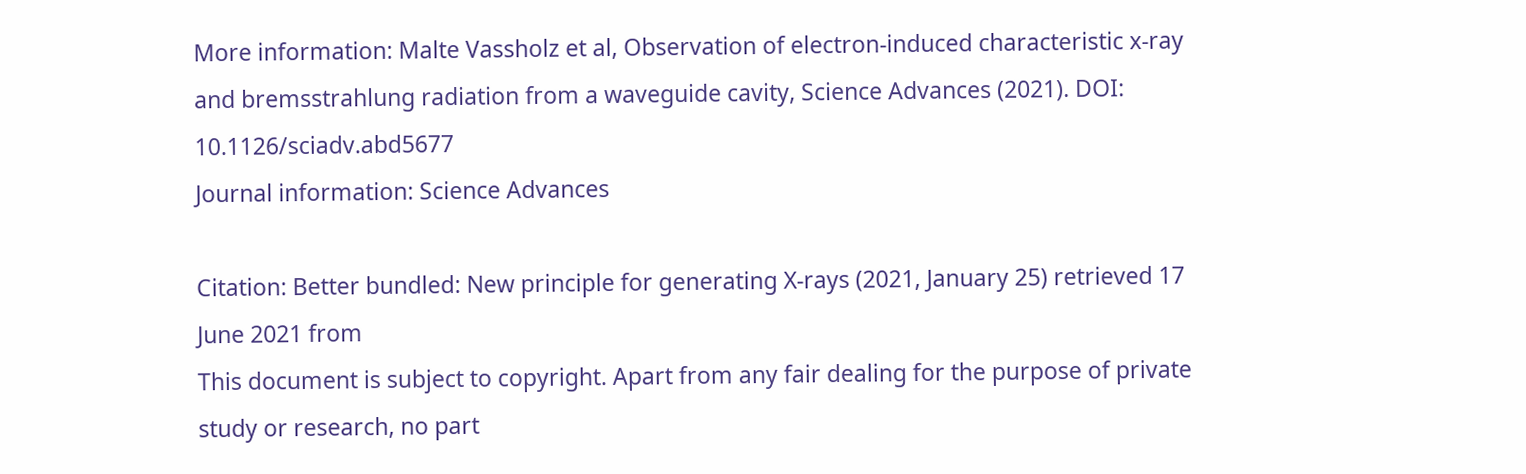More information: Malte Vassholz et al, Observation of electron-induced characteristic x-ray and bremsstrahlung radiation from a waveguide cavity, Science Advances (2021). DOI: 10.1126/sciadv.abd5677
Journal information: Science Advances

Citation: Better bundled: New principle for generating X-rays (2021, January 25) retrieved 17 June 2021 from
This document is subject to copyright. Apart from any fair dealing for the purpose of private study or research, no part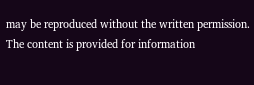may be reproduced without the written permission. The content is provided for information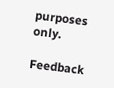purposes only.

Feedback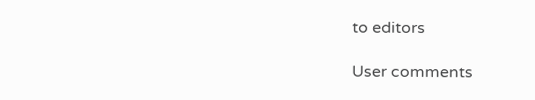to editors

User comments